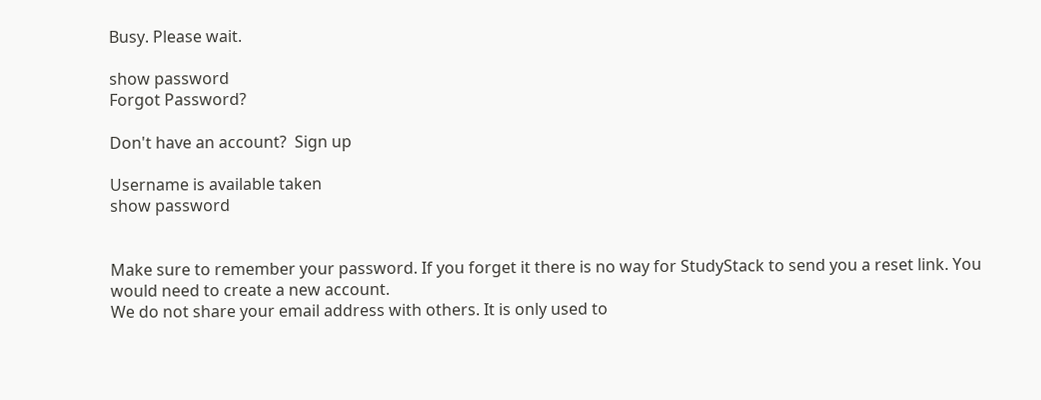Busy. Please wait.

show password
Forgot Password?

Don't have an account?  Sign up

Username is available taken
show password


Make sure to remember your password. If you forget it there is no way for StudyStack to send you a reset link. You would need to create a new account.
We do not share your email address with others. It is only used to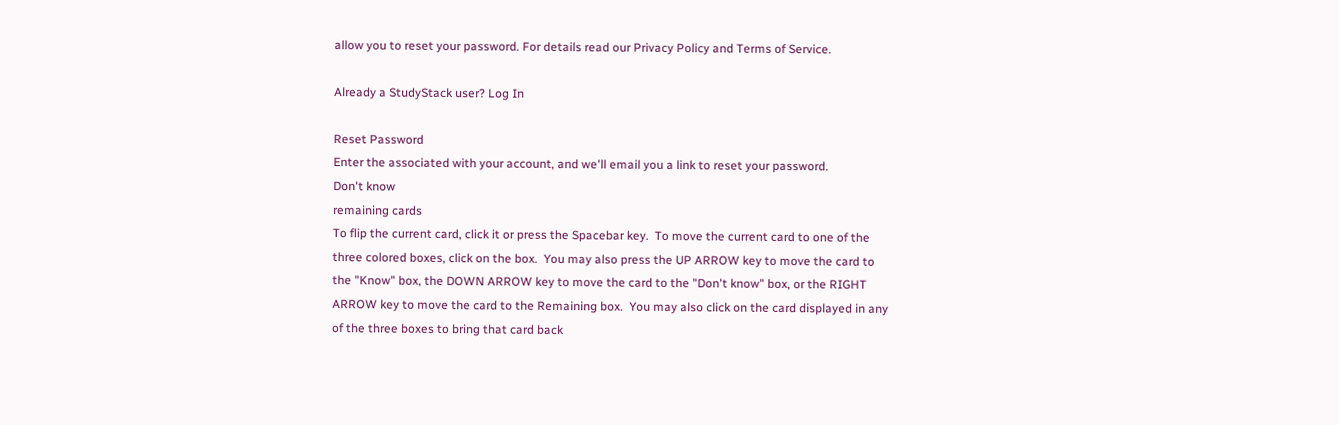allow you to reset your password. For details read our Privacy Policy and Terms of Service.

Already a StudyStack user? Log In

Reset Password
Enter the associated with your account, and we'll email you a link to reset your password.
Don't know
remaining cards
To flip the current card, click it or press the Spacebar key.  To move the current card to one of the three colored boxes, click on the box.  You may also press the UP ARROW key to move the card to the "Know" box, the DOWN ARROW key to move the card to the "Don't know" box, or the RIGHT ARROW key to move the card to the Remaining box.  You may also click on the card displayed in any of the three boxes to bring that card back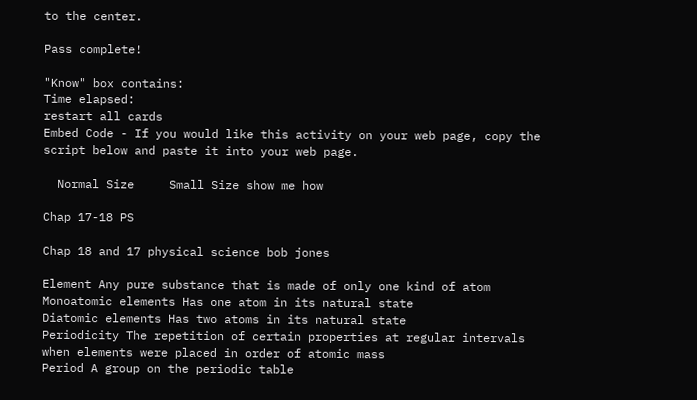to the center.

Pass complete!

"Know" box contains:
Time elapsed:
restart all cards
Embed Code - If you would like this activity on your web page, copy the script below and paste it into your web page.

  Normal Size     Small Size show me how

Chap 17-18 PS

Chap 18 and 17 physical science bob jones

Element Any pure substance that is made of only one kind of atom
Monoatomic elements Has one atom in its natural state
Diatomic elements Has two atoms in its natural state
Periodicity The repetition of certain properties at regular intervals when elements were placed in order of atomic mass
Period A group on the periodic table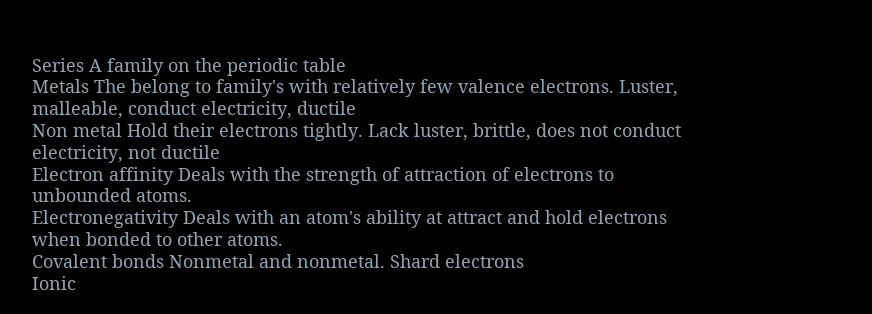Series A family on the periodic table
Metals The belong to family's with relatively few valence electrons. Luster, malleable, conduct electricity, ductile
Non metal Hold their electrons tightly. Lack luster, brittle, does not conduct electricity, not ductile
Electron affinity Deals with the strength of attraction of electrons to unbounded atoms.
Electronegativity Deals with an atom's ability at attract and hold electrons when bonded to other atoms.
Covalent bonds Nonmetal and nonmetal. Shard electrons
Ionic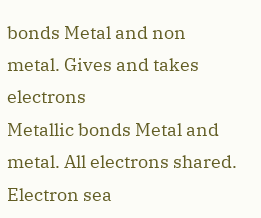bonds Metal and non metal. Gives and takes electrons
Metallic bonds Metal and metal. All electrons shared.
Electron sea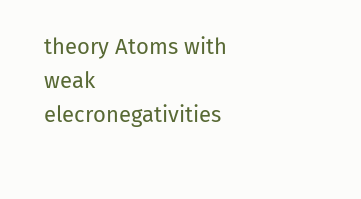theory Atoms with weak elecronegativities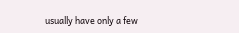usually have only a few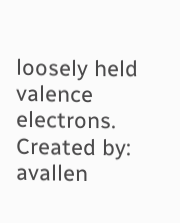loosely held valence electrons.
Created by: avallen